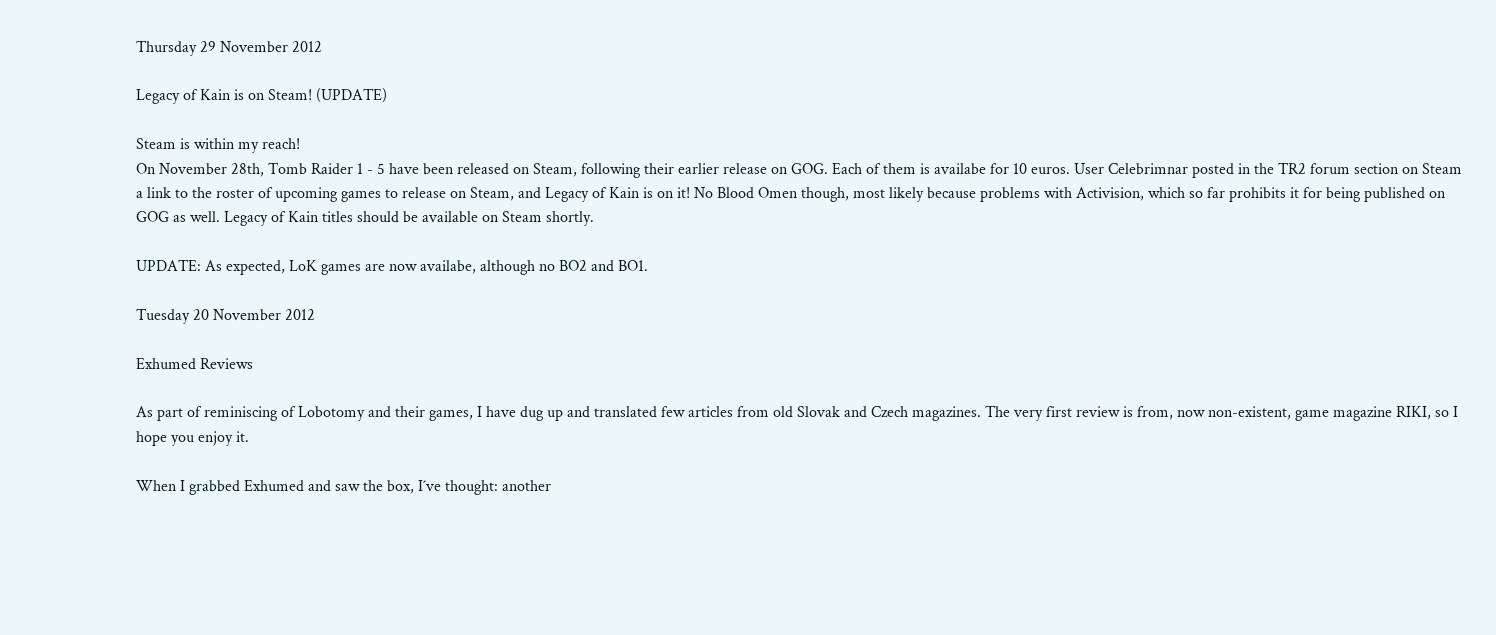Thursday 29 November 2012

Legacy of Kain is on Steam! (UPDATE)

Steam is within my reach!
On November 28th, Tomb Raider 1 - 5 have been released on Steam, following their earlier release on GOG. Each of them is availabe for 10 euros. User Celebrimnar posted in the TR2 forum section on Steam a link to the roster of upcoming games to release on Steam, and Legacy of Kain is on it! No Blood Omen though, most likely because problems with Activision, which so far prohibits it for being published on GOG as well. Legacy of Kain titles should be available on Steam shortly.

UPDATE: As expected, LoK games are now availabe, although no BO2 and BO1.

Tuesday 20 November 2012

Exhumed Reviews

As part of reminiscing of Lobotomy and their games, I have dug up and translated few articles from old Slovak and Czech magazines. The very first review is from, now non-existent, game magazine RIKI, so I hope you enjoy it.

When I grabbed Exhumed and saw the box, I´ve thought: another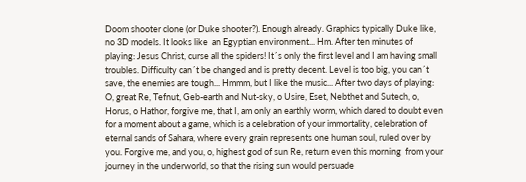Doom shooter clone (or Duke shooter?). Enough already. Graphics typically Duke like, no 3D models. It looks like  an Egyptian environment... Hm. After ten minutes of playing: Jesus Christ, curse all the spiders! It´s only the first level and I am having small troubles. Difficulty can´t be changed and is pretty decent. Level is too big, you can´t save, the enemies are tough... Hmmm, but I like the music... After two days of playing: O, great Re, Tefnut, Geb-earth and Nut-sky, o Usire, Eset, Nebthet and Sutech, o, Horus, o Hathor, forgive me, that I, am only an earthly worm, which dared to doubt even for a moment about a game, which is a celebration of your immortality, celebration of eternal sands of Sahara, where every grain represents one human soul, ruled over by you. Forgive me, and you, o, highest god of sun Re, return even this morning  from your journey in the underworld, so that the rising sun would persuade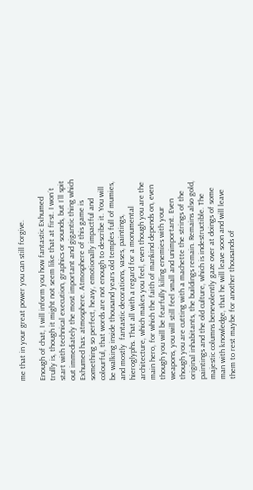me that in your great power you can still forgive.

Enough of chat, I will inform you how fantastic Exhumed trully is, though it might not seem like that at first. I won´t start with technical execution, graphics or sounds, but I´ll spit out immediately the most important and gigantic thing which Exhumed has: atmosphere. Atmosphere of this game is something so perfect, heavy, emotionally impactful and colourful, that words are not enough to describe it. You will be walking inside thousand years old temples full of mumies, and mostly  fantastic decorations, vases, paintings, hieroglyphs. That all with a regard for a monumental architecture, which makes you feel, even though you are the main hero, for which the faith of mankind depends on, even though you will be fearfully kiling enemies with your weapons, you will still feel small and unimportant. Even though you are cutting with a machette the strings of the original inhabitants, the buildings remain. Remains also gold, paintings and the old culture, which is indestructible. The majestic columns benevolently gaze over at doings of some man with knowledge, that he will leave soon and will leave them to rest maybe for another thousands of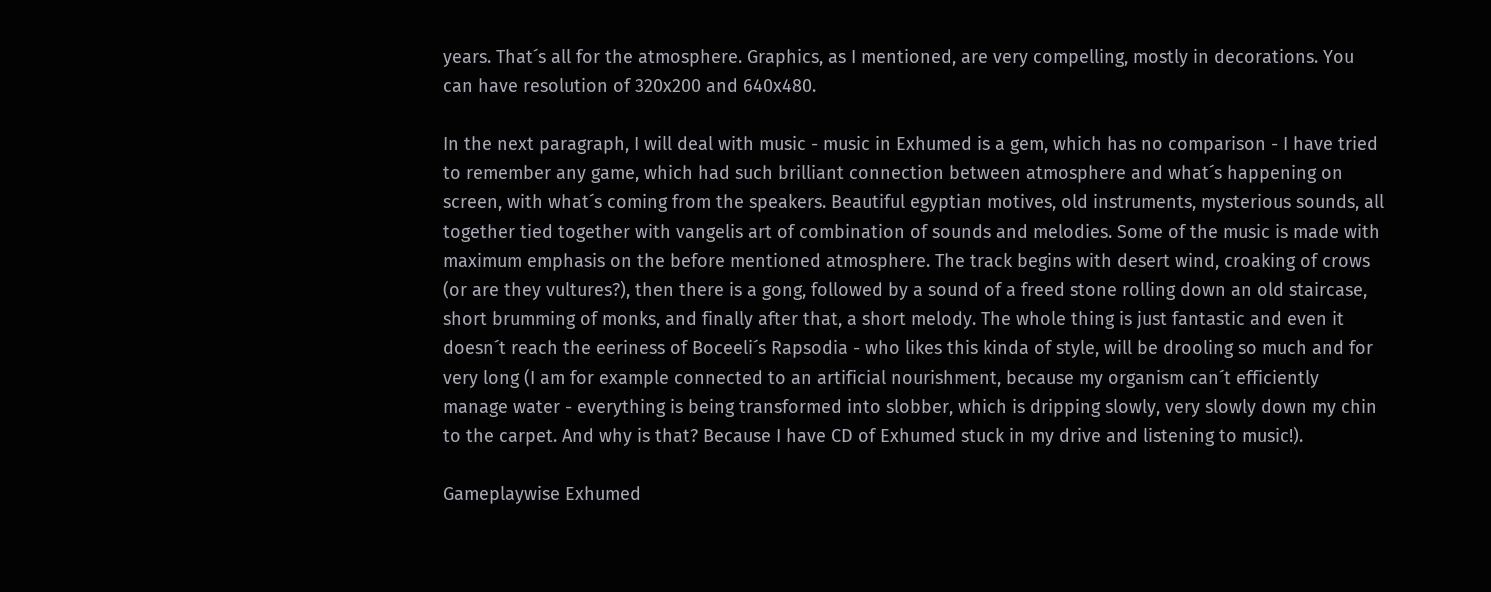years. That´s all for the atmosphere. Graphics, as I mentioned, are very compelling, mostly in decorations. You can have resolution of 320x200 and 640x480.

In the next paragraph, I will deal with music - music in Exhumed is a gem, which has no comparison - I have tried to remember any game, which had such brilliant connection between atmosphere and what´s happening on screen, with what´s coming from the speakers. Beautiful egyptian motives, old instruments, mysterious sounds, all together tied together with vangelis art of combination of sounds and melodies. Some of the music is made with maximum emphasis on the before mentioned atmosphere. The track begins with desert wind, croaking of crows (or are they vultures?), then there is a gong, followed by a sound of a freed stone rolling down an old staircase, short brumming of monks, and finally after that, a short melody. The whole thing is just fantastic and even it doesn´t reach the eeriness of Boceeli´s Rapsodia - who likes this kinda of style, will be drooling so much and for very long (I am for example connected to an artificial nourishment, because my organism can´t efficiently manage water - everything is being transformed into slobber, which is dripping slowly, very slowly down my chin to the carpet. And why is that? Because I have CD of Exhumed stuck in my drive and listening to music!).

Gameplaywise Exhumed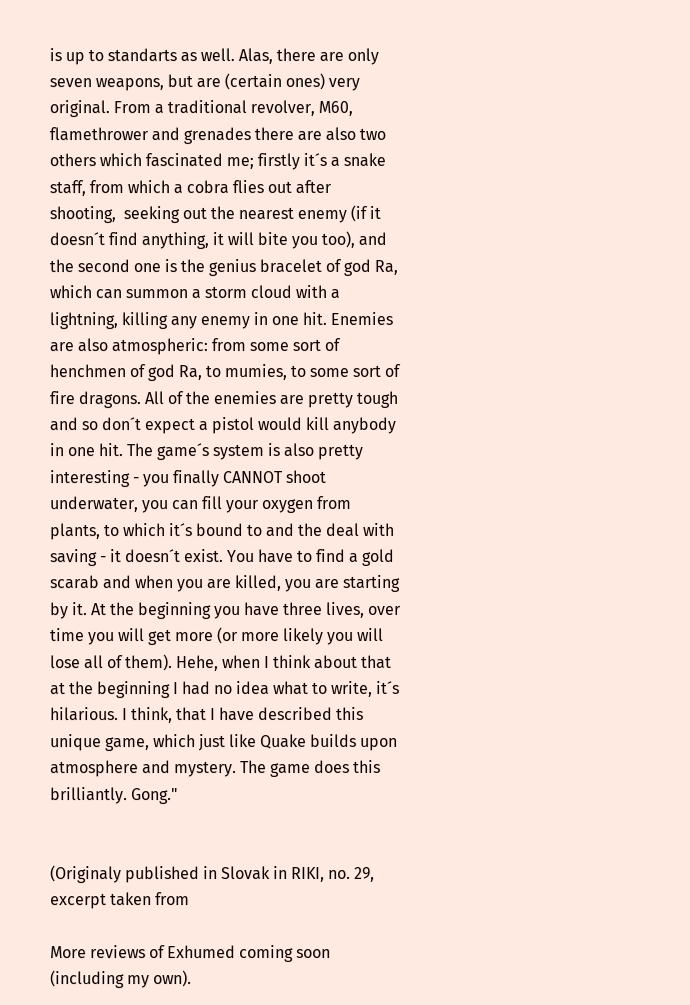is up to standarts as well. Alas, there are only seven weapons, but are (certain ones) very original. From a traditional revolver, M60, flamethrower and grenades there are also two others which fascinated me; firstly it´s a snake staff, from which a cobra flies out after shooting,  seeking out the nearest enemy (if it doesn´t find anything, it will bite you too), and the second one is the genius bracelet of god Ra, which can summon a storm cloud with a lightning, killing any enemy in one hit. Enemies are also atmospheric: from some sort of henchmen of god Ra, to mumies, to some sort of fire dragons. All of the enemies are pretty tough and so don´t expect a pistol would kill anybody in one hit. The game´s system is also pretty interesting - you finally CANNOT shoot underwater, you can fill your oxygen from plants, to which it´s bound to and the deal with saving - it doesn´t exist. You have to find a gold scarab and when you are killed, you are starting by it. At the beginning you have three lives, over time you will get more (or more likely you will lose all of them). Hehe, when I think about that at the beginning I had no idea what to write, it´s hilarious. I think, that I have described this unique game, which just like Quake builds upon atmosphere and mystery. The game does this brilliantly. Gong."


(Originaly published in Slovak in RIKI, no. 29, excerpt taken from

More reviews of Exhumed coming soon (including my own).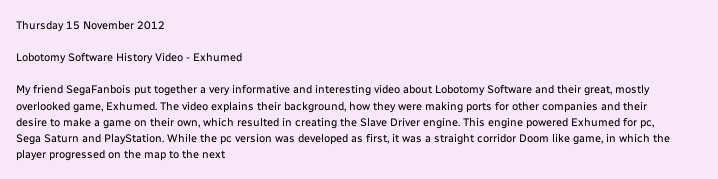Thursday 15 November 2012

Lobotomy Software History Video - Exhumed

My friend SegaFanbois put together a very informative and interesting video about Lobotomy Software and their great, mostly overlooked game, Exhumed. The video explains their background, how they were making ports for other companies and their desire to make a game on their own, which resulted in creating the Slave Driver engine. This engine powered Exhumed for pc, Sega Saturn and PlayStation. While the pc version was developed as first, it was a straight corridor Doom like game, in which the player progressed on the map to the next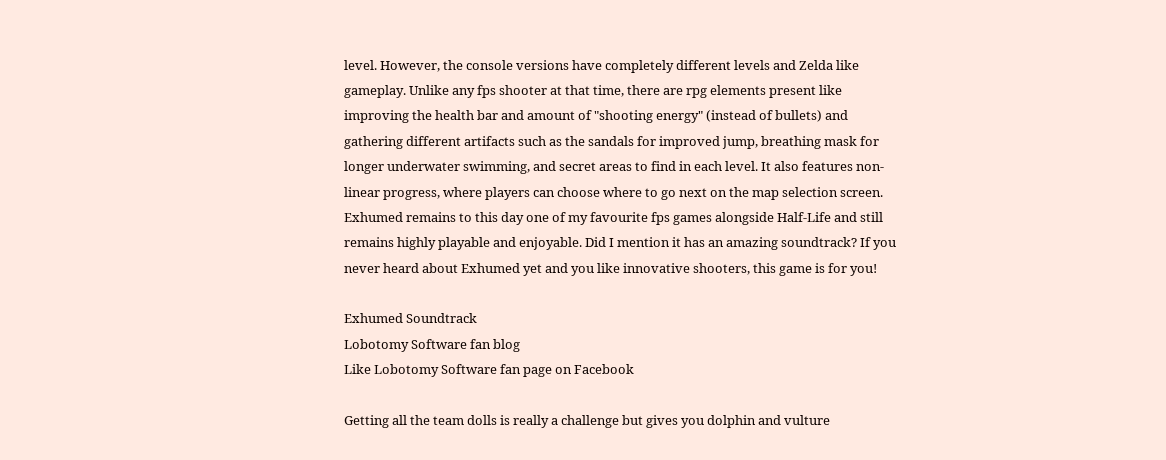level. However, the console versions have completely different levels and Zelda like gameplay. Unlike any fps shooter at that time, there are rpg elements present like improving the health bar and amount of "shooting energy" (instead of bullets) and gathering different artifacts such as the sandals for improved jump, breathing mask for longer underwater swimming, and secret areas to find in each level. It also features non-linear progress, where players can choose where to go next on the map selection screen. Exhumed remains to this day one of my favourite fps games alongside Half-Life and still remains highly playable and enjoyable. Did I mention it has an amazing soundtrack? If you never heard about Exhumed yet and you like innovative shooters, this game is for you!

Exhumed Soundtrack
Lobotomy Software fan blog
Like Lobotomy Software fan page on Facebook

Getting all the team dolls is really a challenge but gives you dolphin and vulture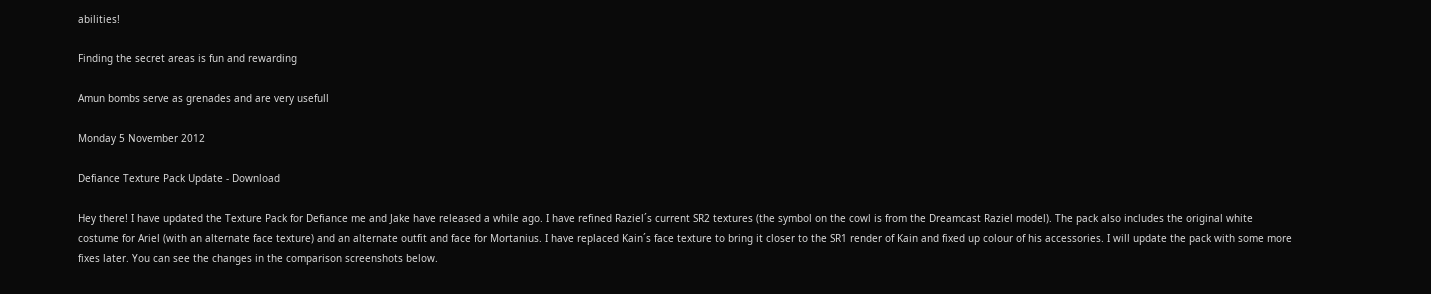abilities!

Finding the secret areas is fun and rewarding

Amun bombs serve as grenades and are very usefull

Monday 5 November 2012

Defiance Texture Pack Update - Download

Hey there! I have updated the Texture Pack for Defiance me and Jake have released a while ago. I have refined Raziel´s current SR2 textures (the symbol on the cowl is from the Dreamcast Raziel model). The pack also includes the original white costume for Ariel (with an alternate face texture) and an alternate outfit and face for Mortanius. I have replaced Kain´s face texture to bring it closer to the SR1 render of Kain and fixed up colour of his accessories. I will update the pack with some more fixes later. You can see the changes in the comparison screenshots below.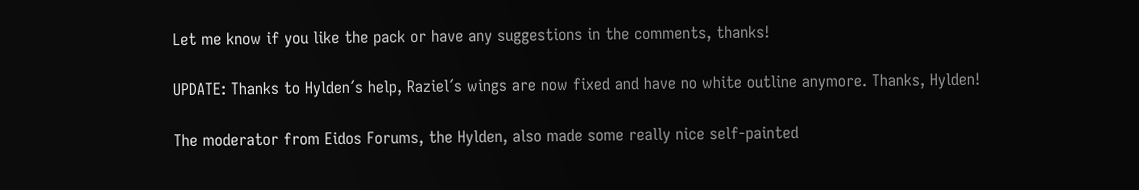Let me know if you like the pack or have any suggestions in the comments, thanks!

UPDATE: Thanks to Hylden´s help, Raziel´s wings are now fixed and have no white outline anymore. Thanks, Hylden!

The moderator from Eidos Forums, the Hylden, also made some really nice self-painted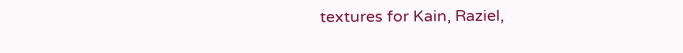textures for Kain, Raziel,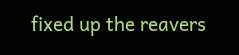fixed up the reavers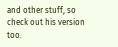and other stuff, so check out his version too.